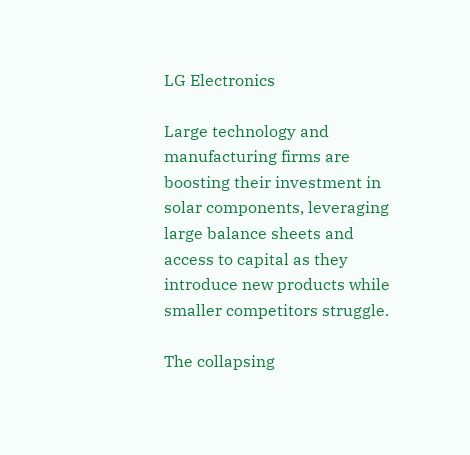LG Electronics

Large technology and manufacturing firms are boosting their investment in solar components, leveraging large balance sheets and access to capital as they introduce new products while smaller competitors struggle.

The collapsing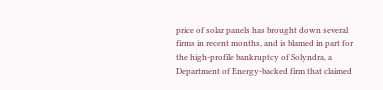price of solar panels has brought down several firms in recent months, and is blamed in part for the high-profile bankruptcy of Solyndra, a Department of Energy-backed firm that claimed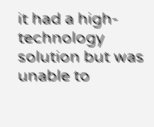it had a high-technology solution but was unable to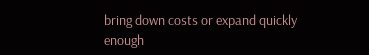bring down costs or expand quickly enough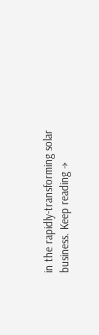in the rapidly-transforming solar business. Keep reading →